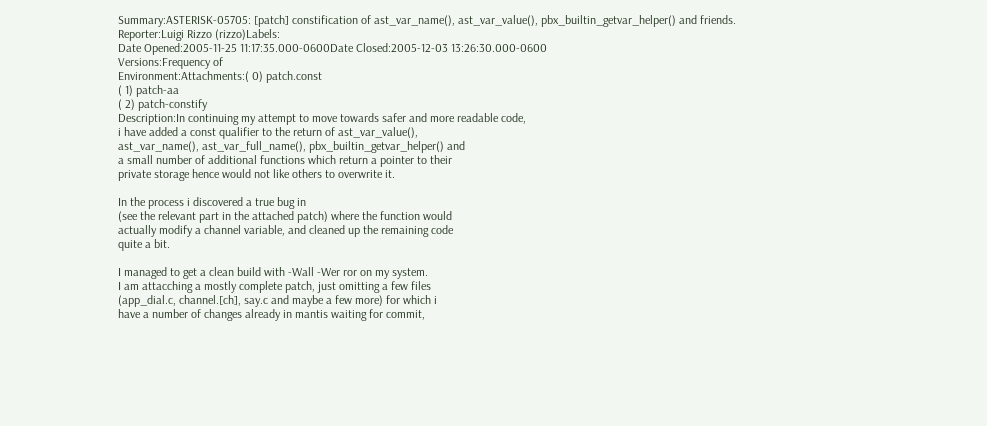Summary:ASTERISK-05705: [patch] constification of ast_var_name(), ast_var_value(), pbx_builtin_getvar_helper() and friends.
Reporter:Luigi Rizzo (rizzo)Labels:
Date Opened:2005-11-25 11:17:35.000-0600Date Closed:2005-12-03 13:26:30.000-0600
Versions:Frequency of
Environment:Attachments:( 0) patch.const
( 1) patch-aa
( 2) patch-constify
Description:In continuing my attempt to move towards safer and more readable code,
i have added a const qualifier to the return of ast_var_value(),
ast_var_name(), ast_var_full_name(), pbx_builtin_getvar_helper() and
a small number of additional functions which return a pointer to their
private storage hence would not like others to overwrite it.

In the process i discovered a true bug in
(see the relevant part in the attached patch) where the function would
actually modify a channel variable, and cleaned up the remaining code
quite a bit.

I managed to get a clean build with -Wall -Wer ror on my system.
I am attacching a mostly complete patch, just omitting a few files
(app_dial.c, channel.[ch], say.c and maybe a few more) for which i
have a number of changes already in mantis waiting for commit,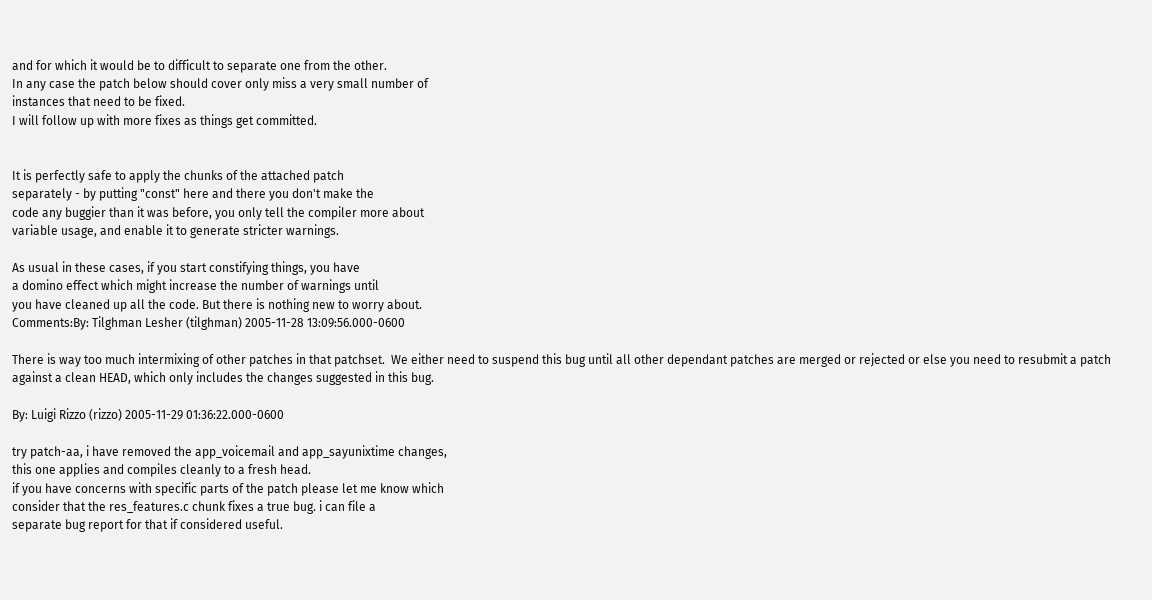and for which it would be to difficult to separate one from the other.
In any case the patch below should cover only miss a very small number of
instances that need to be fixed.
I will follow up with more fixes as things get committed.


It is perfectly safe to apply the chunks of the attached patch
separately - by putting "const" here and there you don't make the
code any buggier than it was before, you only tell the compiler more about
variable usage, and enable it to generate stricter warnings.

As usual in these cases, if you start constifying things, you have
a domino effect which might increase the number of warnings until
you have cleaned up all the code. But there is nothing new to worry about.
Comments:By: Tilghman Lesher (tilghman) 2005-11-28 13:09:56.000-0600

There is way too much intermixing of other patches in that patchset.  We either need to suspend this bug until all other dependant patches are merged or rejected or else you need to resubmit a patch against a clean HEAD, which only includes the changes suggested in this bug.

By: Luigi Rizzo (rizzo) 2005-11-29 01:36:22.000-0600

try patch-aa, i have removed the app_voicemail and app_sayunixtime changes,
this one applies and compiles cleanly to a fresh head.
if you have concerns with specific parts of the patch please let me know which
consider that the res_features.c chunk fixes a true bug. i can file a
separate bug report for that if considered useful.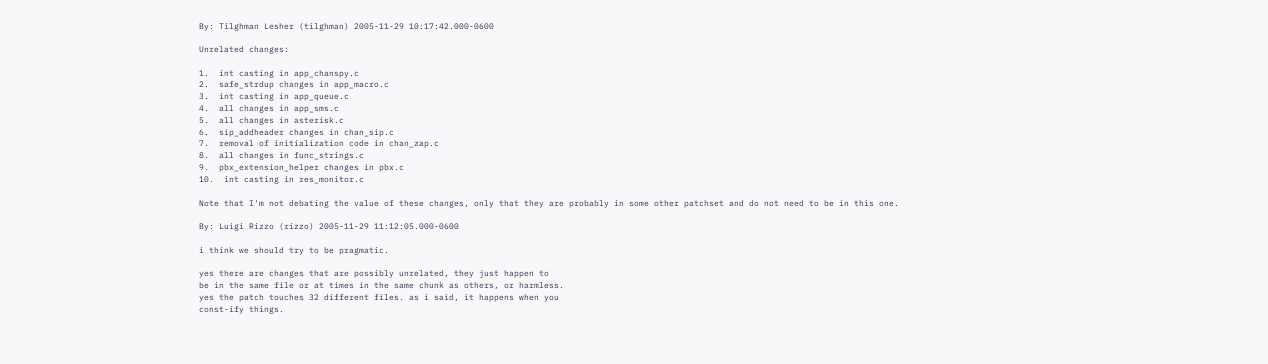By: Tilghman Lesher (tilghman) 2005-11-29 10:17:42.000-0600

Unrelated changes:

1.  int casting in app_chanspy.c
2.  safe_strdup changes in app_macro.c
3.  int casting in app_queue.c
4.  all changes in app_sms.c
5.  all changes in asterisk.c
6.  sip_addheader changes in chan_sip.c
7.  removal of initialization code in chan_zap.c
8.  all changes in func_strings.c
9.  pbx_extension_helper changes in pbx.c
10.  int casting in res_monitor.c

Note that I'm not debating the value of these changes, only that they are probably in some other patchset and do not need to be in this one.

By: Luigi Rizzo (rizzo) 2005-11-29 11:12:05.000-0600

i think we should try to be pragmatic.

yes there are changes that are possibly unrelated, they just happen to
be in the same file or at times in the same chunk as others, or harmless.
yes the patch touches 32 different files. as i said, it happens when you
const-ify things.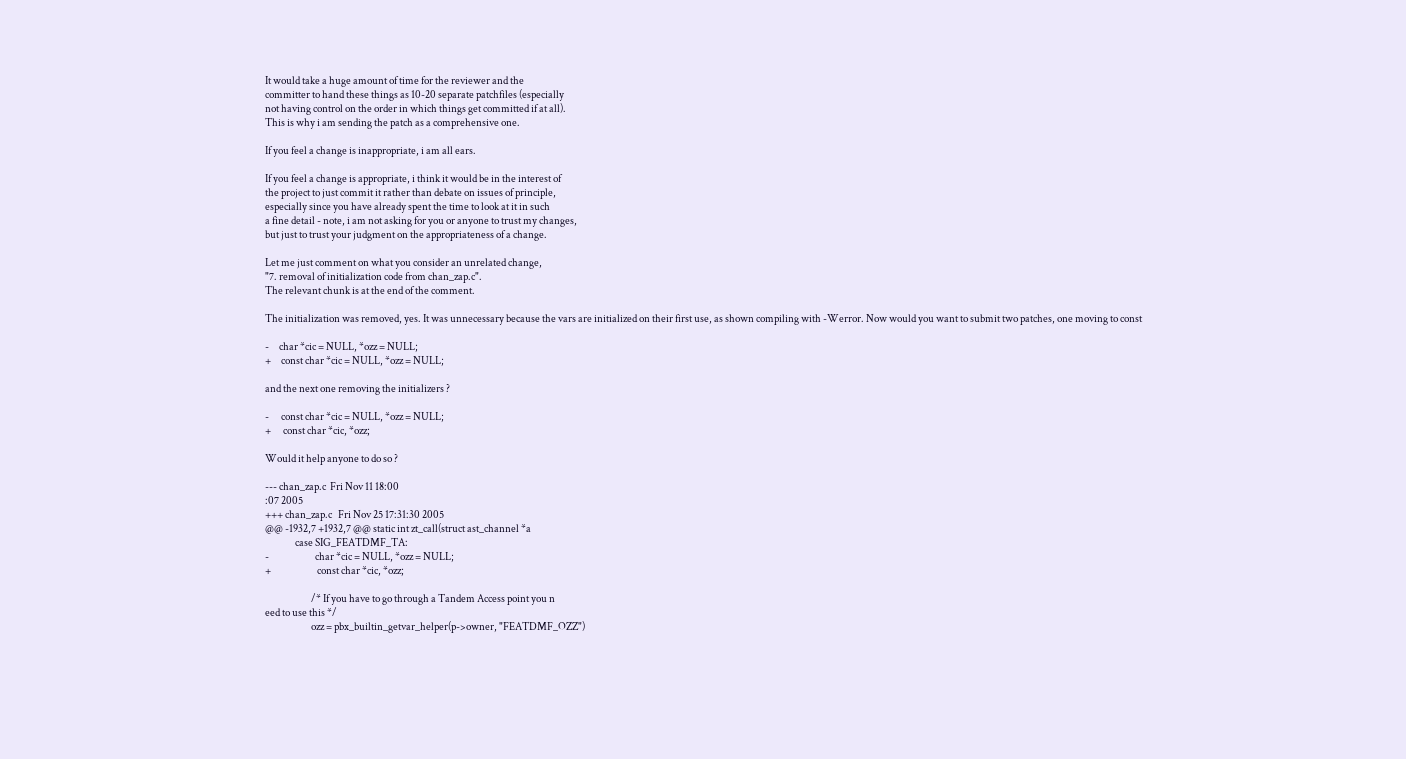It would take a huge amount of time for the reviewer and the
committer to hand these things as 10-20 separate patchfiles (especially
not having control on the order in which things get committed if at all).
This is why i am sending the patch as a comprehensive one.

If you feel a change is inappropriate, i am all ears.

If you feel a change is appropriate, i think it would be in the interest of
the project to just commit it rather than debate on issues of principle,
especially since you have already spent the time to look at it in such
a fine detail - note, i am not asking for you or anyone to trust my changes,
but just to trust your judgment on the appropriateness of a change.

Let me just comment on what you consider an unrelated change,
"7. removal of initialization code from chan_zap.c".
The relevant chunk is at the end of the comment.

The initialization was removed, yes. It was unnecessary because the vars are initialized on their first use, as shown compiling with -Werror. Now would you want to submit two patches, one moving to const

-     char *cic = NULL, *ozz = NULL;
+     const char *cic = NULL, *ozz = NULL;

and the next one removing the initializers ?

-      const char *cic = NULL, *ozz = NULL;
+      const char *cic, *ozz;

Would it help anyone to do so ?

--- chan_zap.c  Fri Nov 11 18:00
:07 2005
+++ chan_zap.c   Fri Nov 25 17:31:30 2005
@@ -1932,7 +1932,7 @@ static int zt_call(struct ast_channel *a
               case SIG_FEATDMF_TA:
-                       char *cic = NULL, *ozz = NULL;
+                       const char *cic, *ozz;

                       /* If you have to go through a Tandem Access point you n
eed to use this */
                       ozz = pbx_builtin_getvar_helper(p->owner, "FEATDMF_OZZ")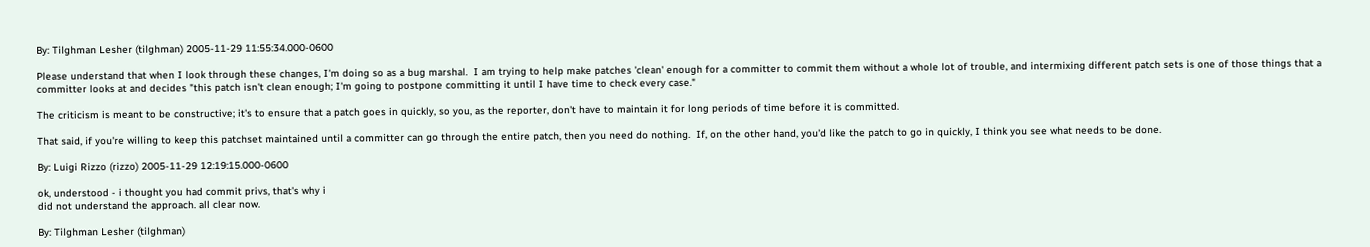By: Tilghman Lesher (tilghman) 2005-11-29 11:55:34.000-0600

Please understand that when I look through these changes, I'm doing so as a bug marshal.  I am trying to help make patches 'clean' enough for a committer to commit them without a whole lot of trouble, and intermixing different patch sets is one of those things that a committer looks at and decides "this patch isn't clean enough; I'm going to postpone committing it until I have time to check every case."

The criticism is meant to be constructive; it's to ensure that a patch goes in quickly, so you, as the reporter, don't have to maintain it for long periods of time before it is committed.

That said, if you're willing to keep this patchset maintained until a committer can go through the entire patch, then you need do nothing.  If, on the other hand, you'd like the patch to go in quickly, I think you see what needs to be done.

By: Luigi Rizzo (rizzo) 2005-11-29 12:19:15.000-0600

ok, understood - i thought you had commit privs, that's why i
did not understand the approach. all clear now.

By: Tilghman Lesher (tilghman)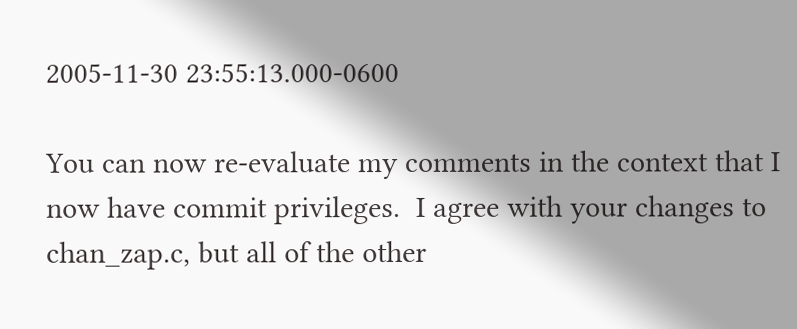2005-11-30 23:55:13.000-0600

You can now re-evaluate my comments in the context that I now have commit privileges.  I agree with your changes to chan_zap.c, but all of the other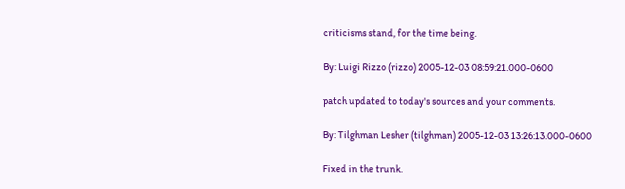criticisms stand, for the time being.

By: Luigi Rizzo (rizzo) 2005-12-03 08:59:21.000-0600

patch updated to today's sources and your comments.

By: Tilghman Lesher (tilghman) 2005-12-03 13:26:13.000-0600

Fixed in the trunk.